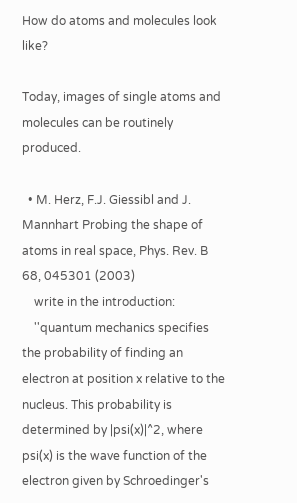How do atoms and molecules look like?

Today, images of single atoms and molecules can be routinely produced.

  • M. Herz, F.J. Giessibl and J. Mannhart Probing the shape of atoms in real space, Phys. Rev. B 68, 045301 (2003)
    write in the introduction:
    ''quantum mechanics specifies the probability of finding an electron at position x relative to the nucleus. This probability is determined by |psi(x)|^2, where psi(x) is the wave function of the electron given by Schroedinger's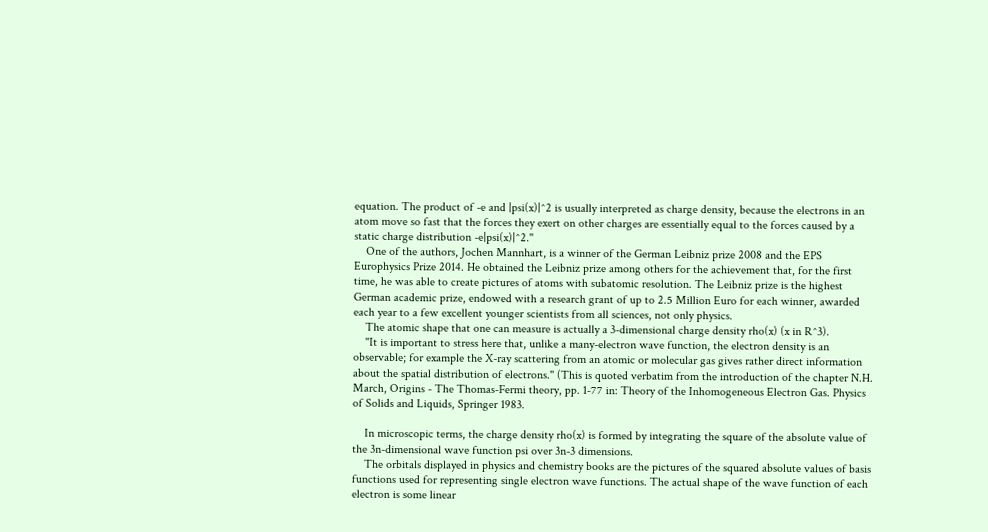equation. The product of -e and |psi(x)|^2 is usually interpreted as charge density, because the electrons in an atom move so fast that the forces they exert on other charges are essentially equal to the forces caused by a static charge distribution -e|psi(x)|^2.''
    One of the authors, Jochen Mannhart, is a winner of the German Leibniz prize 2008 and the EPS Europhysics Prize 2014. He obtained the Leibniz prize among others for the achievement that, for the first time, he was able to create pictures of atoms with subatomic resolution. The Leibniz prize is the highest German academic prize, endowed with a research grant of up to 2.5 Million Euro for each winner, awarded each year to a few excellent younger scientists from all sciences, not only physics.
    The atomic shape that one can measure is actually a 3-dimensional charge density rho(x) (x in R^3).
    ''It is important to stress here that, unlike a many-electron wave function, the electron density is an observable; for example the X-ray scattering from an atomic or molecular gas gives rather direct information about the spatial distribution of electrons.'' (This is quoted verbatim from the introduction of the chapter N.H. March, Origins - The Thomas-Fermi theory, pp. 1-77 in: Theory of the Inhomogeneous Electron Gas. Physics of Solids and Liquids, Springer 1983.

    In microscopic terms, the charge density rho(x) is formed by integrating the square of the absolute value of the 3n-dimensional wave function psi over 3n-3 dimensions.
    The orbitals displayed in physics and chemistry books are the pictures of the squared absolute values of basis functions used for representing single electron wave functions. The actual shape of the wave function of each electron is some linear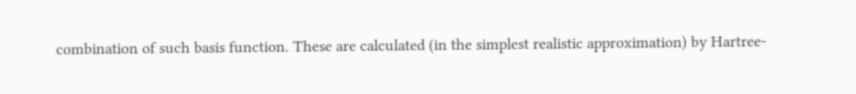combination of such basis function. These are calculated (in the simplest realistic approximation) by Hartree-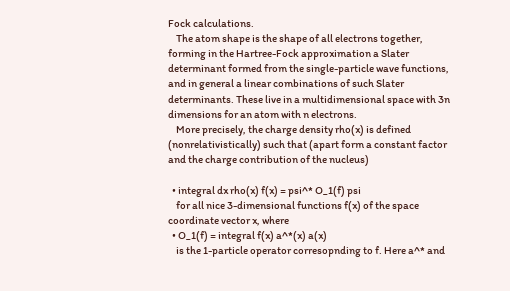Fock calculations.
    The atom shape is the shape of all electrons together, forming in the Hartree-Fock approximation a Slater determinant formed from the single-particle wave functions, and in general a linear combinations of such Slater determinants. These live in a multidimensional space with 3n dimensions for an atom with n electrons.
    More precisely, the charge density rho(x) is defined (nonrelativistically) such that (apart form a constant factor and the charge contribution of the nucleus)

  • integral dx rho(x) f(x) = psi^* O_1(f) psi
    for all nice 3-dimensional functions f(x) of the space coordinate vector x, where
  • O_1(f) = integral f(x) a^*(x) a(x)
    is the 1-particle operator corresopnding to f. Here a^* and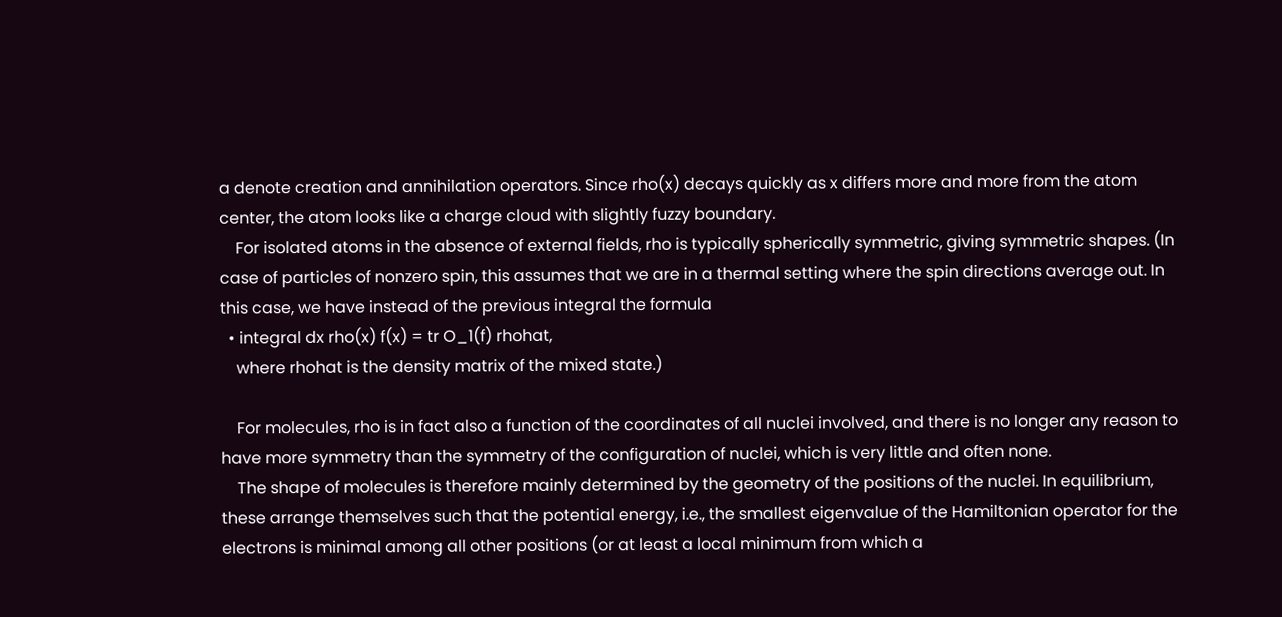a denote creation and annihilation operators. Since rho(x) decays quickly as x differs more and more from the atom center, the atom looks like a charge cloud with slightly fuzzy boundary.
    For isolated atoms in the absence of external fields, rho is typically spherically symmetric, giving symmetric shapes. (In case of particles of nonzero spin, this assumes that we are in a thermal setting where the spin directions average out. In this case, we have instead of the previous integral the formula
  • integral dx rho(x) f(x) = tr O_1(f) rhohat,
    where rhohat is the density matrix of the mixed state.)

    For molecules, rho is in fact also a function of the coordinates of all nuclei involved, and there is no longer any reason to have more symmetry than the symmetry of the configuration of nuclei, which is very little and often none.
    The shape of molecules is therefore mainly determined by the geometry of the positions of the nuclei. In equilibrium, these arrange themselves such that the potential energy, i.e., the smallest eigenvalue of the Hamiltonian operator for the electrons is minimal among all other positions (or at least a local minimum from which a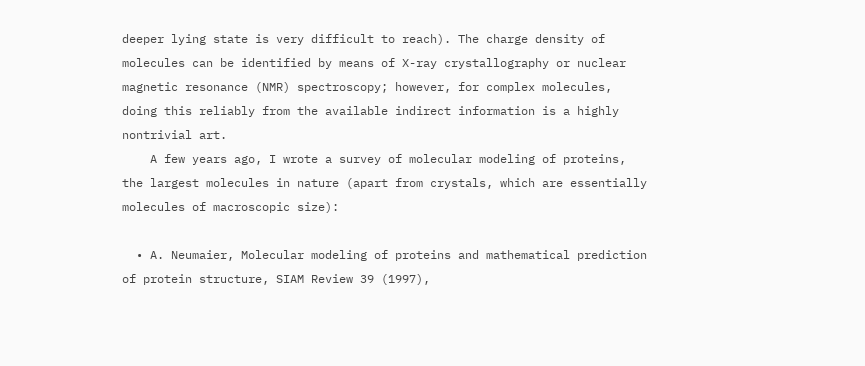deeper lying state is very difficult to reach). The charge density of molecules can be identified by means of X-ray crystallography or nuclear magnetic resonance (NMR) spectroscopy; however, for complex molecules, doing this reliably from the available indirect information is a highly nontrivial art.
    A few years ago, I wrote a survey of molecular modeling of proteins, the largest molecules in nature (apart from crystals, which are essentially molecules of macroscopic size):

  • A. Neumaier, Molecular modeling of proteins and mathematical prediction of protein structure, SIAM Review 39 (1997),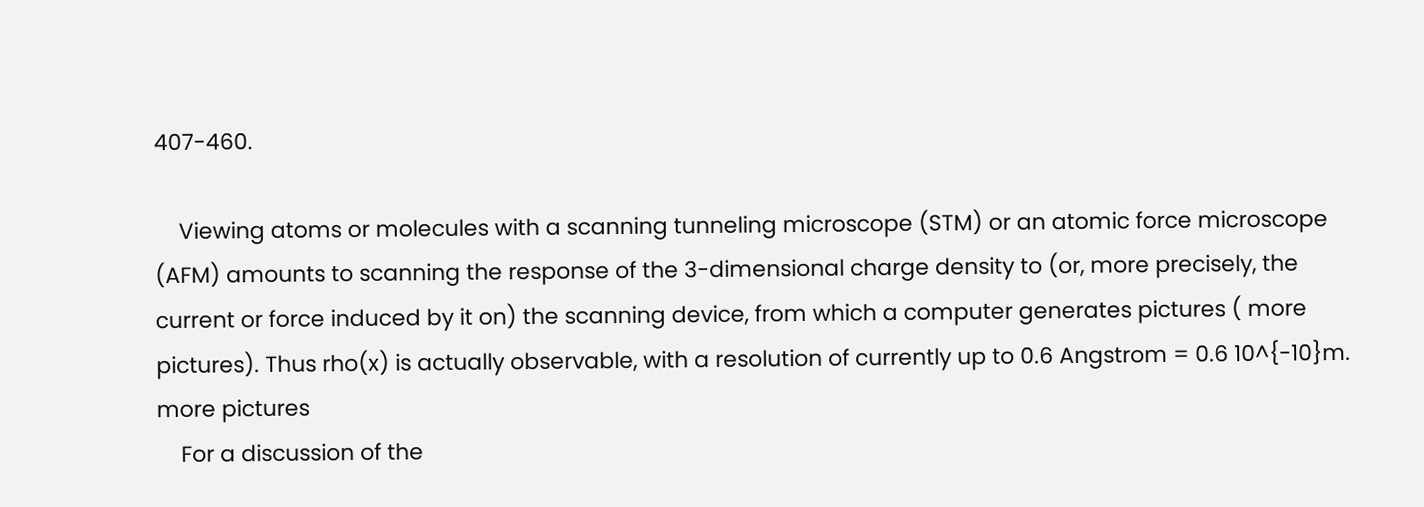407-460.

    Viewing atoms or molecules with a scanning tunneling microscope (STM) or an atomic force microscope (AFM) amounts to scanning the response of the 3-dimensional charge density to (or, more precisely, the current or force induced by it on) the scanning device, from which a computer generates pictures ( more pictures). Thus rho(x) is actually observable, with a resolution of currently up to 0.6 Angstrom = 0.6 10^{-10}m. more pictures
    For a discussion of the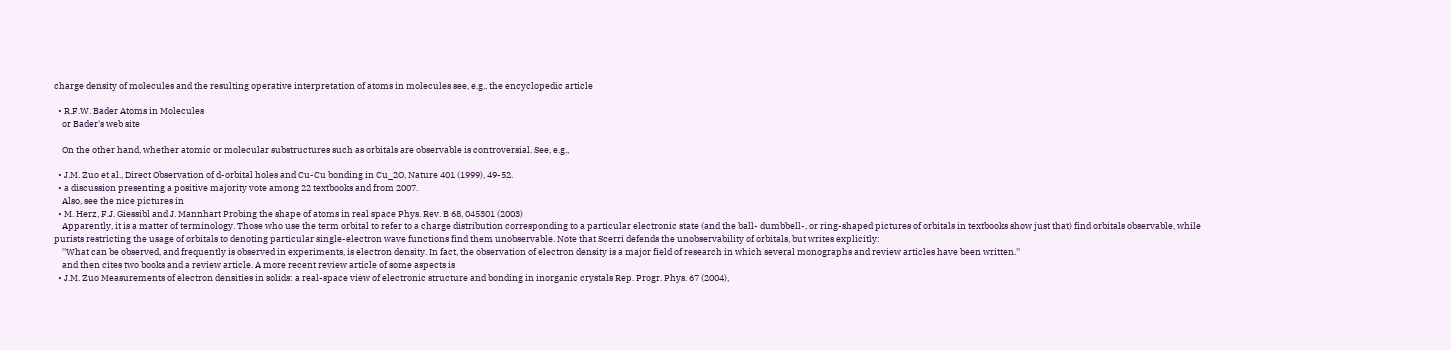charge density of molecules and the resulting operative interpretation of atoms in molecules see, e.g., the encyclopedic article

  • R.F.W. Bader Atoms in Molecules
    or Bader's web site

    On the other hand, whether atomic or molecular substructures such as orbitals are observable is controversial. See, e.g.,

  • J.M. Zuo et al., Direct Observation of d-orbital holes and Cu-Cu bonding in Cu_2O, Nature 401 (1999), 49-52.
  • a discussion presenting a positive majority vote among 22 textbooks and from 2007.
    Also, see the nice pictures in
  • M. Herz, F.J. Giessibl and J. Mannhart Probing the shape of atoms in real space Phys. Rev. B 68, 045301 (2003)
    Apparently, it is a matter of terminology. Those who use the term orbital to refer to a charge distribution corresponding to a particular electronic state (and the ball- dumbbell-, or ring-shaped pictures of orbitals in textbooks show just that) find orbitals observable, while purists restricting the usage of orbitals to denoting particular single-electron wave functions find them unobservable. Note that Scerri defends the unobservability of orbitals, but writes explicitly:
    ''What can be observed, and frequently is observed in experiments, is electron density. In fact, the observation of electron density is a major field of research in which several monographs and review articles have been written.''
    and then cites two books and a review article. A more recent review article of some aspects is
  • J.M. Zuo Measurements of electron densities in solids: a real-space view of electronic structure and bonding in inorganic crystals Rep. Progr. Phys. 67 (2004),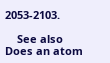2053-2103.

    See also Does an atom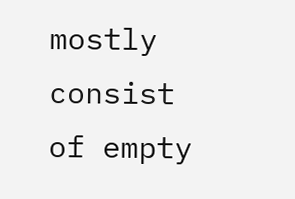mostly consist of empty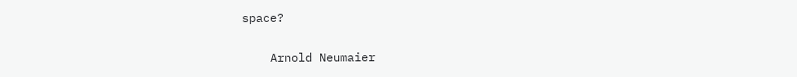space?

    Arnold Neumaier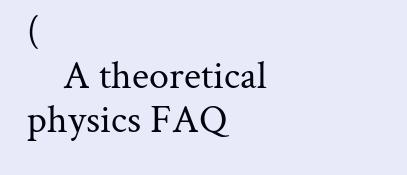(
    A theoretical physics FAQ